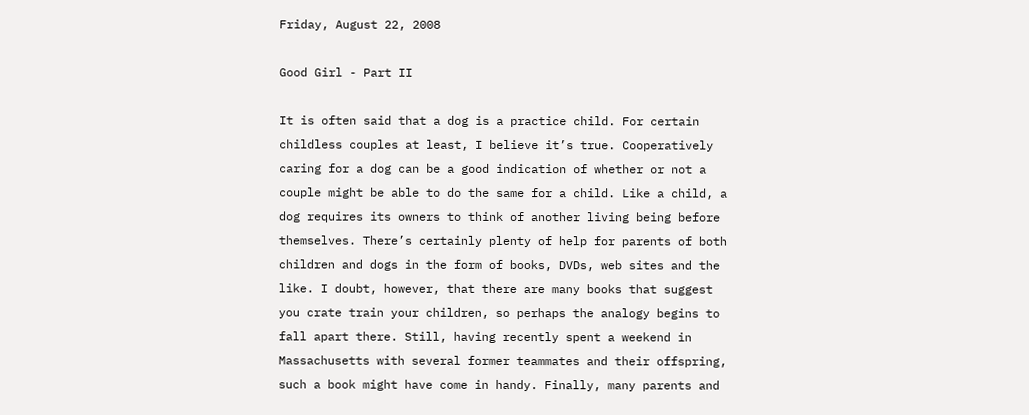Friday, August 22, 2008

Good Girl - Part II

It is often said that a dog is a practice child. For certain childless couples at least, I believe it’s true. Cooperatively caring for a dog can be a good indication of whether or not a couple might be able to do the same for a child. Like a child, a dog requires its owners to think of another living being before themselves. There’s certainly plenty of help for parents of both children and dogs in the form of books, DVDs, web sites and the like. I doubt, however, that there are many books that suggest you crate train your children, so perhaps the analogy begins to fall apart there. Still, having recently spent a weekend in Massachusetts with several former teammates and their offspring, such a book might have come in handy. Finally, many parents and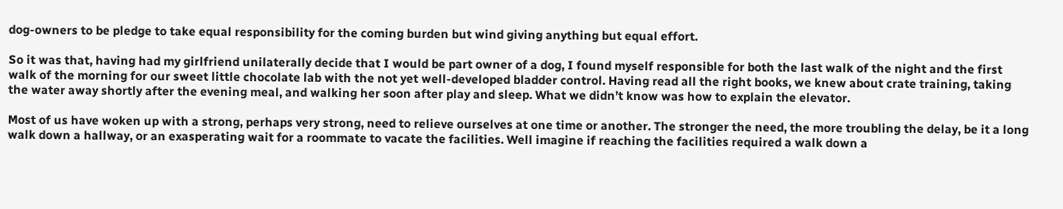dog-owners to be pledge to take equal responsibility for the coming burden but wind giving anything but equal effort.

So it was that, having had my girlfriend unilaterally decide that I would be part owner of a dog, I found myself responsible for both the last walk of the night and the first walk of the morning for our sweet little chocolate lab with the not yet well-developed bladder control. Having read all the right books, we knew about crate training, taking the water away shortly after the evening meal, and walking her soon after play and sleep. What we didn’t know was how to explain the elevator.

Most of us have woken up with a strong, perhaps very strong, need to relieve ourselves at one time or another. The stronger the need, the more troubling the delay, be it a long walk down a hallway, or an exasperating wait for a roommate to vacate the facilities. Well imagine if reaching the facilities required a walk down a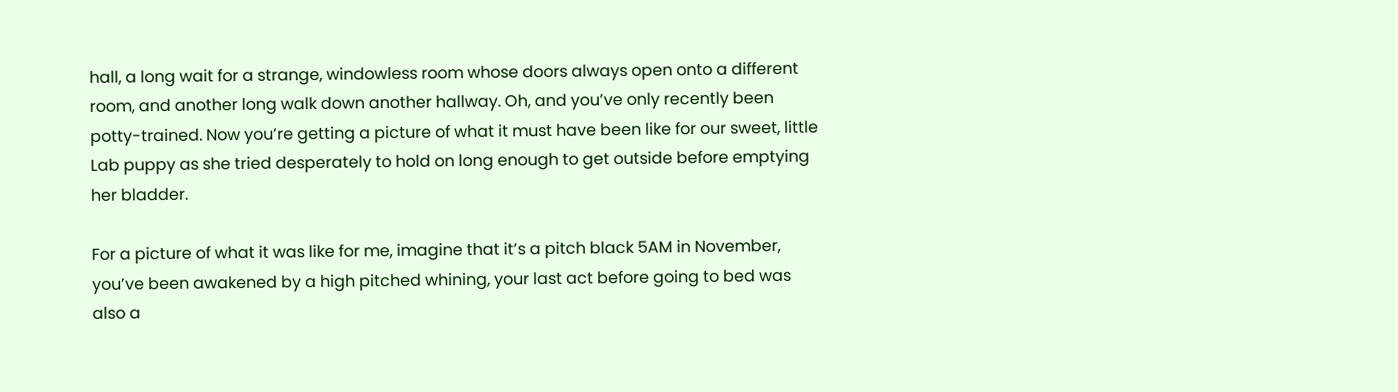hall, a long wait for a strange, windowless room whose doors always open onto a different room, and another long walk down another hallway. Oh, and you’ve only recently been potty-trained. Now you’re getting a picture of what it must have been like for our sweet, little Lab puppy as she tried desperately to hold on long enough to get outside before emptying her bladder.

For a picture of what it was like for me, imagine that it’s a pitch black 5AM in November, you’ve been awakened by a high pitched whining, your last act before going to bed was also a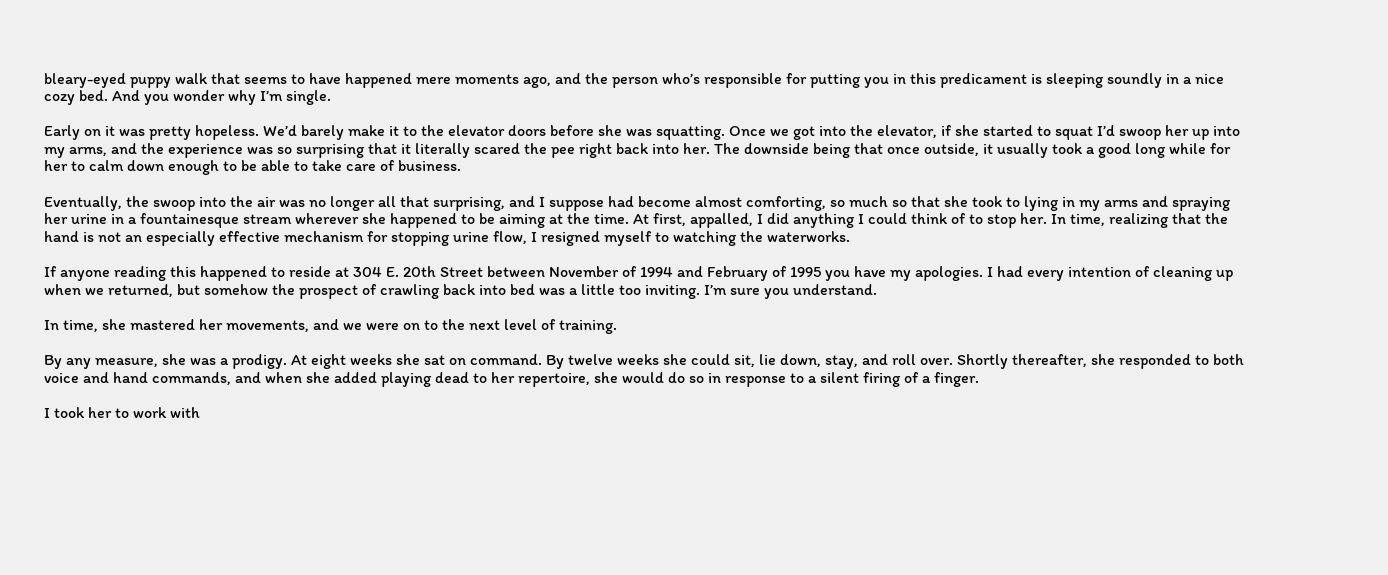bleary-eyed puppy walk that seems to have happened mere moments ago, and the person who’s responsible for putting you in this predicament is sleeping soundly in a nice cozy bed. And you wonder why I’m single.

Early on it was pretty hopeless. We’d barely make it to the elevator doors before she was squatting. Once we got into the elevator, if she started to squat I’d swoop her up into my arms, and the experience was so surprising that it literally scared the pee right back into her. The downside being that once outside, it usually took a good long while for her to calm down enough to be able to take care of business.

Eventually, the swoop into the air was no longer all that surprising, and I suppose had become almost comforting, so much so that she took to lying in my arms and spraying her urine in a fountainesque stream wherever she happened to be aiming at the time. At first, appalled, I did anything I could think of to stop her. In time, realizing that the hand is not an especially effective mechanism for stopping urine flow, I resigned myself to watching the waterworks.

If anyone reading this happened to reside at 304 E. 20th Street between November of 1994 and February of 1995 you have my apologies. I had every intention of cleaning up when we returned, but somehow the prospect of crawling back into bed was a little too inviting. I’m sure you understand.

In time, she mastered her movements, and we were on to the next level of training.

By any measure, she was a prodigy. At eight weeks she sat on command. By twelve weeks she could sit, lie down, stay, and roll over. Shortly thereafter, she responded to both voice and hand commands, and when she added playing dead to her repertoire, she would do so in response to a silent firing of a finger.

I took her to work with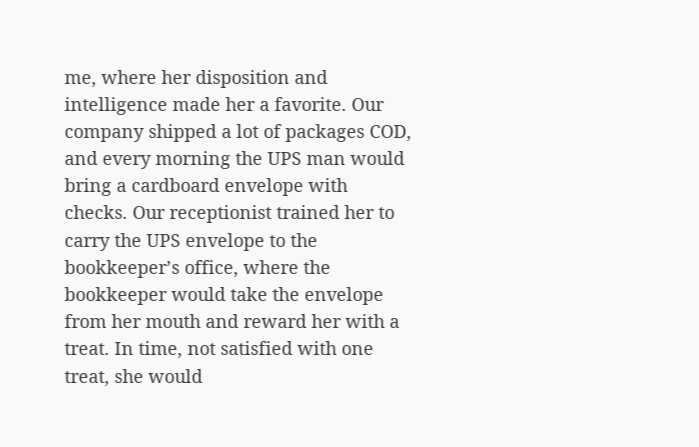me, where her disposition and intelligence made her a favorite. Our company shipped a lot of packages COD, and every morning the UPS man would bring a cardboard envelope with checks. Our receptionist trained her to carry the UPS envelope to the bookkeeper’s office, where the bookkeeper would take the envelope from her mouth and reward her with a treat. In time, not satisfied with one treat, she would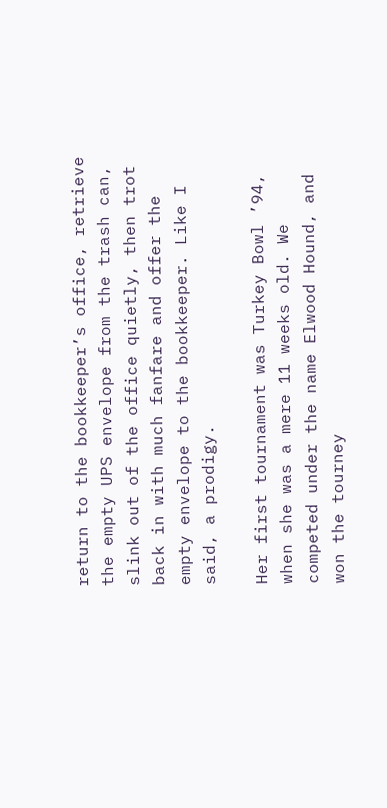return to the bookkeeper’s office, retrieve the empty UPS envelope from the trash can, slink out of the office quietly, then trot back in with much fanfare and offer the empty envelope to the bookkeeper. Like I said, a prodigy.

Her first tournament was Turkey Bowl ’94, when she was a mere 11 weeks old. We competed under the name Elwood Hound, and won the tourney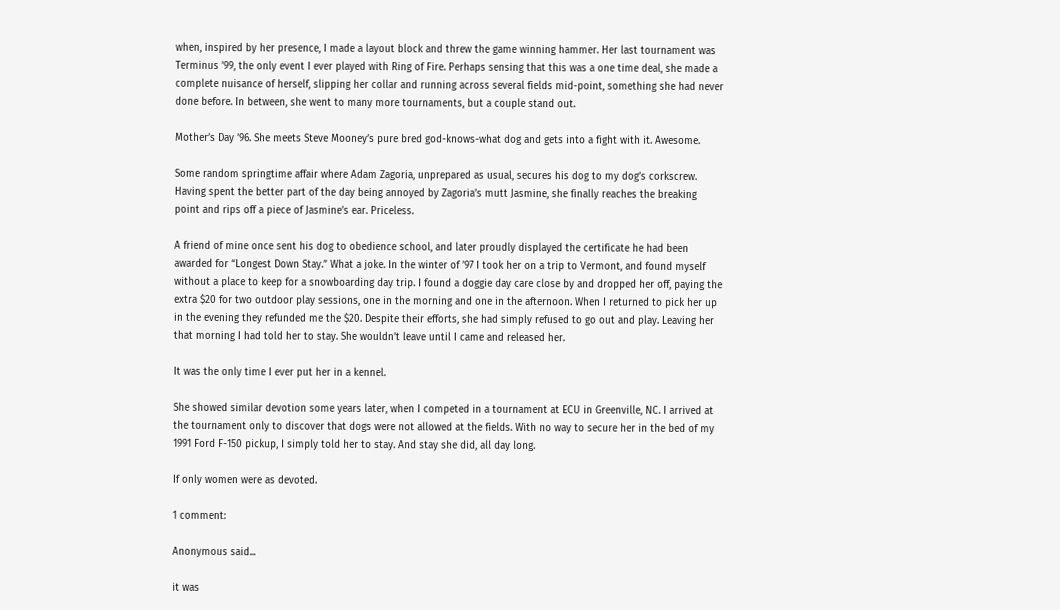when, inspired by her presence, I made a layout block and threw the game winning hammer. Her last tournament was Terminus ’99, the only event I ever played with Ring of Fire. Perhaps sensing that this was a one time deal, she made a complete nuisance of herself, slipping her collar and running across several fields mid-point, something she had never done before. In between, she went to many more tournaments, but a couple stand out.

Mother’s Day ’96. She meets Steve Mooney’s pure bred god-knows-what dog and gets into a fight with it. Awesome.

Some random springtime affair where Adam Zagoria, unprepared as usual, secures his dog to my dog’s corkscrew. Having spent the better part of the day being annoyed by Zagoria’s mutt Jasmine, she finally reaches the breaking point and rips off a piece of Jasmine’s ear. Priceless.

A friend of mine once sent his dog to obedience school, and later proudly displayed the certificate he had been awarded for “Longest Down Stay.” What a joke. In the winter of ’97 I took her on a trip to Vermont, and found myself without a place to keep for a snowboarding day trip. I found a doggie day care close by and dropped her off, paying the extra $20 for two outdoor play sessions, one in the morning and one in the afternoon. When I returned to pick her up in the evening they refunded me the $20. Despite their efforts, she had simply refused to go out and play. Leaving her that morning I had told her to stay. She wouldn’t leave until I came and released her.

It was the only time I ever put her in a kennel.

She showed similar devotion some years later, when I competed in a tournament at ECU in Greenville, NC. I arrived at the tournament only to discover that dogs were not allowed at the fields. With no way to secure her in the bed of my 1991 Ford F-150 pickup, I simply told her to stay. And stay she did, all day long.

If only women were as devoted.

1 comment:

Anonymous said...

it was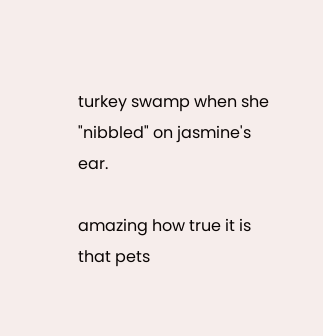turkey swamp when she "nibbled" on jasmine's ear.

amazing how true it is that pets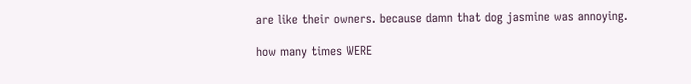are like their owners. because damn that dog jasmine was annoying.

how many times WERE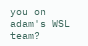you on adam's WSL team?